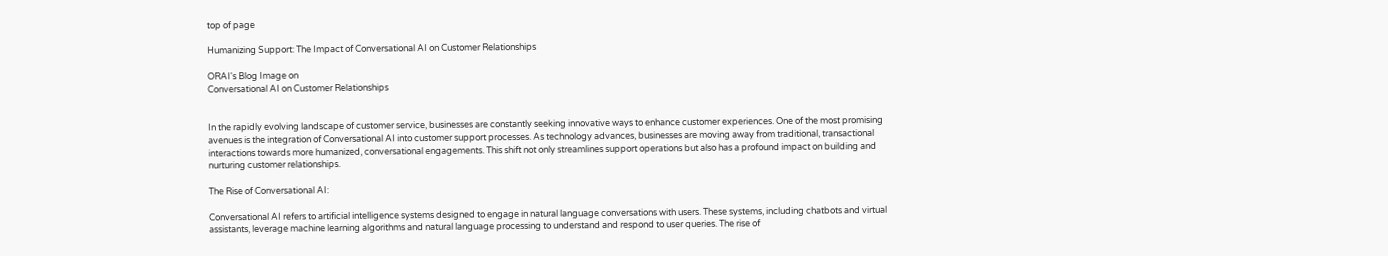top of page

Humanizing Support: The Impact of Conversational AI on Customer Relationships

ORAI's Blog Image on
Conversational AI on Customer Relationships


In the rapidly evolving landscape of customer service, businesses are constantly seeking innovative ways to enhance customer experiences. One of the most promising avenues is the integration of Conversational AI into customer support processes. As technology advances, businesses are moving away from traditional, transactional interactions towards more humanized, conversational engagements. This shift not only streamlines support operations but also has a profound impact on building and nurturing customer relationships.

The Rise of Conversational AI:

Conversational AI refers to artificial intelligence systems designed to engage in natural language conversations with users. These systems, including chatbots and virtual assistants, leverage machine learning algorithms and natural language processing to understand and respond to user queries. The rise of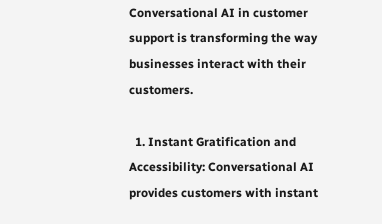Conversational AI in customer support is transforming the way businesses interact with their customers.

  1. Instant Gratification and Accessibility: Conversational AI provides customers with instant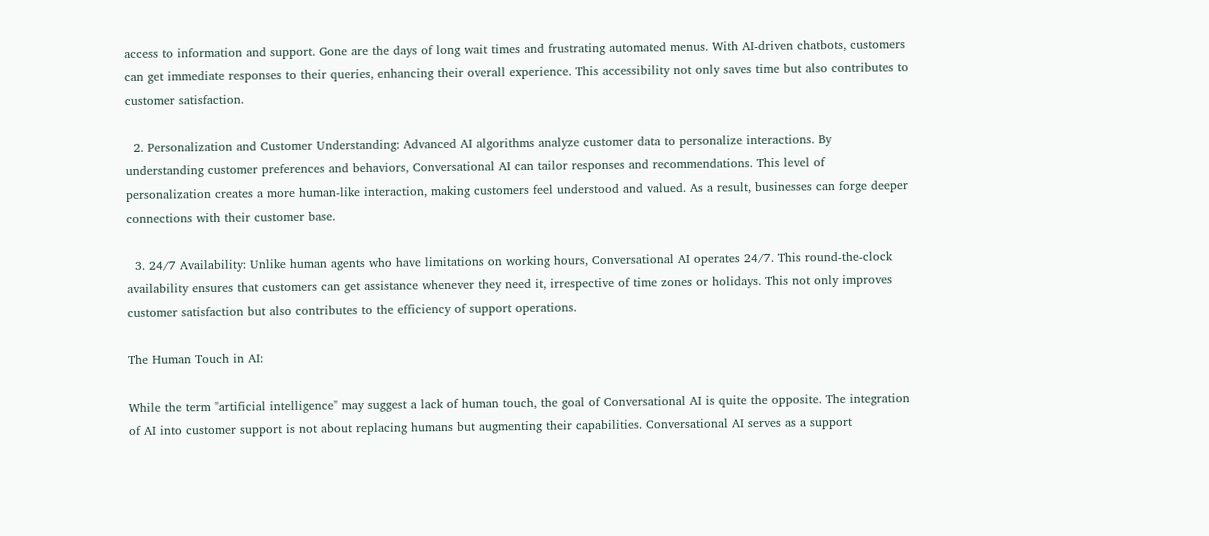access to information and support. Gone are the days of long wait times and frustrating automated menus. With AI-driven chatbots, customers can get immediate responses to their queries, enhancing their overall experience. This accessibility not only saves time but also contributes to customer satisfaction.

  2. Personalization and Customer Understanding: Advanced AI algorithms analyze customer data to personalize interactions. By understanding customer preferences and behaviors, Conversational AI can tailor responses and recommendations. This level of personalization creates a more human-like interaction, making customers feel understood and valued. As a result, businesses can forge deeper connections with their customer base.

  3. 24/7 Availability: Unlike human agents who have limitations on working hours, Conversational AI operates 24/7. This round-the-clock availability ensures that customers can get assistance whenever they need it, irrespective of time zones or holidays. This not only improves customer satisfaction but also contributes to the efficiency of support operations.

The Human Touch in AI:

While the term "artificial intelligence" may suggest a lack of human touch, the goal of Conversational AI is quite the opposite. The integration of AI into customer support is not about replacing humans but augmenting their capabilities. Conversational AI serves as a support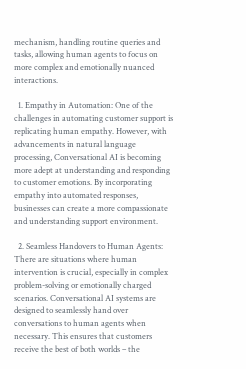mechanism, handling routine queries and tasks, allowing human agents to focus on more complex and emotionally nuanced interactions.

  1. Empathy in Automation: One of the challenges in automating customer support is replicating human empathy. However, with advancements in natural language processing, Conversational AI is becoming more adept at understanding and responding to customer emotions. By incorporating empathy into automated responses, businesses can create a more compassionate and understanding support environment.

  2. Seamless Handovers to Human Agents: There are situations where human intervention is crucial, especially in complex problem-solving or emotionally charged scenarios. Conversational AI systems are designed to seamlessly hand over conversations to human agents when necessary. This ensures that customers receive the best of both worlds – the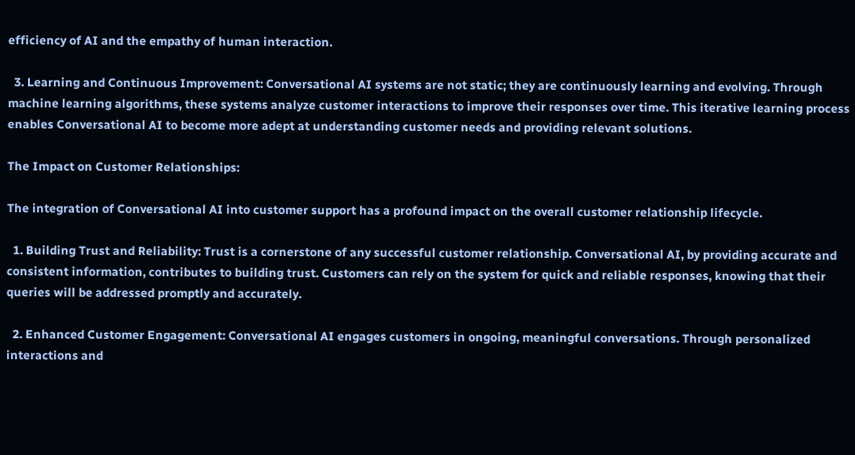efficiency of AI and the empathy of human interaction.

  3. Learning and Continuous Improvement: Conversational AI systems are not static; they are continuously learning and evolving. Through machine learning algorithms, these systems analyze customer interactions to improve their responses over time. This iterative learning process enables Conversational AI to become more adept at understanding customer needs and providing relevant solutions.

The Impact on Customer Relationships:

The integration of Conversational AI into customer support has a profound impact on the overall customer relationship lifecycle.

  1. Building Trust and Reliability: Trust is a cornerstone of any successful customer relationship. Conversational AI, by providing accurate and consistent information, contributes to building trust. Customers can rely on the system for quick and reliable responses, knowing that their queries will be addressed promptly and accurately.

  2. Enhanced Customer Engagement: Conversational AI engages customers in ongoing, meaningful conversations. Through personalized interactions and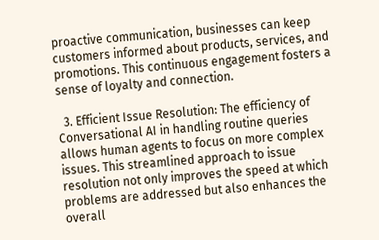proactive communication, businesses can keep customers informed about products, services, and promotions. This continuous engagement fosters a sense of loyalty and connection.

  3. Efficient Issue Resolution: The efficiency of Conversational AI in handling routine queries allows human agents to focus on more complex issues. This streamlined approach to issue resolution not only improves the speed at which problems are addressed but also enhances the overall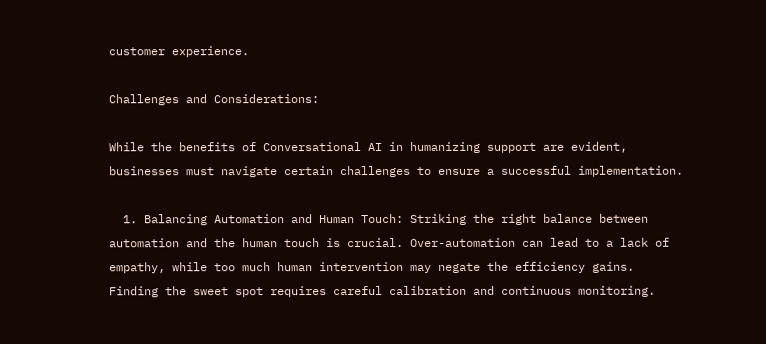customer experience.

Challenges and Considerations:

While the benefits of Conversational AI in humanizing support are evident, businesses must navigate certain challenges to ensure a successful implementation.

  1. Balancing Automation and Human Touch: Striking the right balance between automation and the human touch is crucial. Over-automation can lead to a lack of empathy, while too much human intervention may negate the efficiency gains. Finding the sweet spot requires careful calibration and continuous monitoring.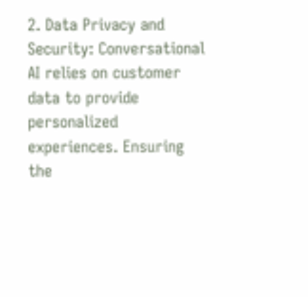2. Data Privacy and Security: Conversational AI relies on customer data to provide personalized experiences. Ensuring the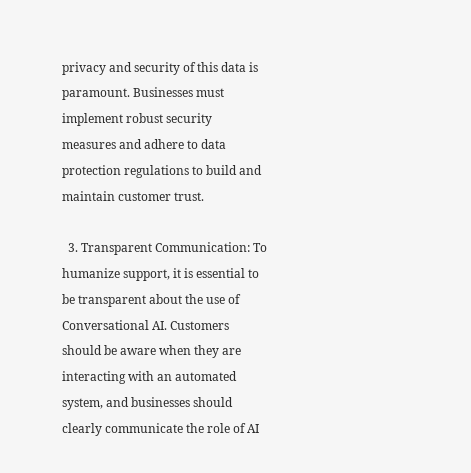privacy and security of this data is paramount. Businesses must implement robust security measures and adhere to data protection regulations to build and maintain customer trust.

  3. Transparent Communication: To humanize support, it is essential to be transparent about the use of Conversational AI. Customers should be aware when they are interacting with an automated system, and businesses should clearly communicate the role of AI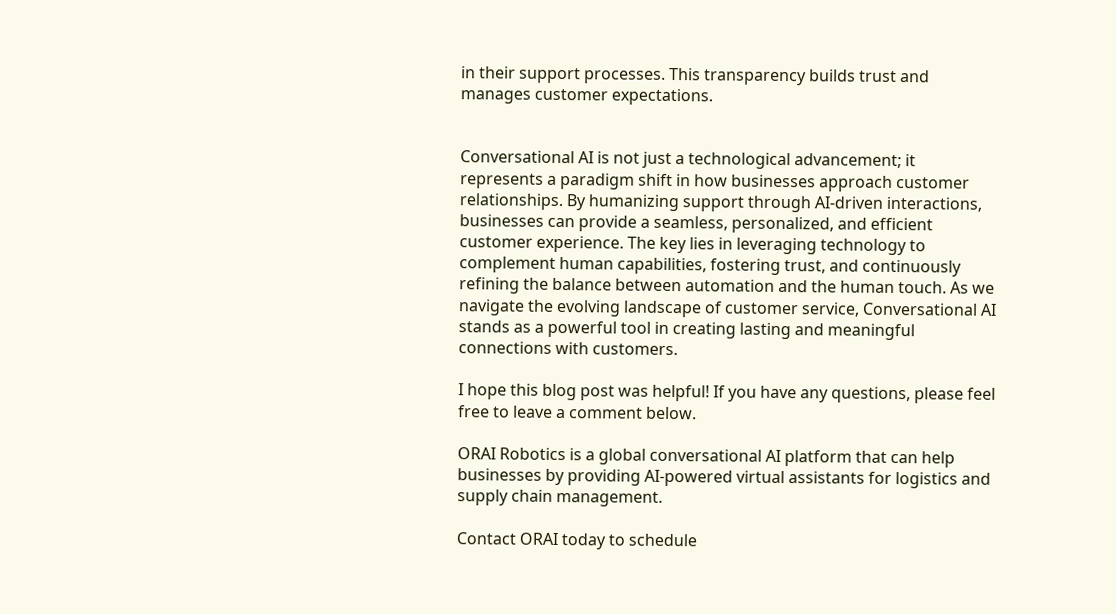in their support processes. This transparency builds trust and manages customer expectations.


Conversational AI is not just a technological advancement; it represents a paradigm shift in how businesses approach customer relationships. By humanizing support through AI-driven interactions, businesses can provide a seamless, personalized, and efficient customer experience. The key lies in leveraging technology to complement human capabilities, fostering trust, and continuously refining the balance between automation and the human touch. As we navigate the evolving landscape of customer service, Conversational AI stands as a powerful tool in creating lasting and meaningful connections with customers.

I hope this blog post was helpful! If you have any questions, please feel free to leave a comment below.

ORAI Robotics is a global conversational AI platform that can help businesses by providing AI-powered virtual assistants for logistics and supply chain management.

Contact ORAI today to schedule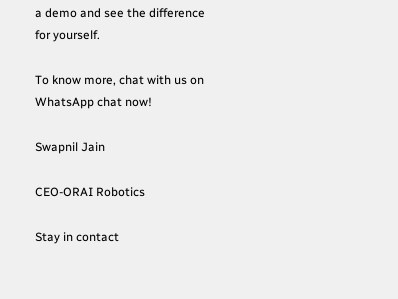a demo and see the difference for yourself.

To know more, chat with us on WhatsApp chat now!

Swapnil Jain

CEO-ORAI Robotics

Stay in contact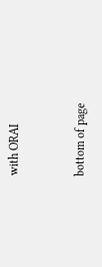with ORAI


bottom of page